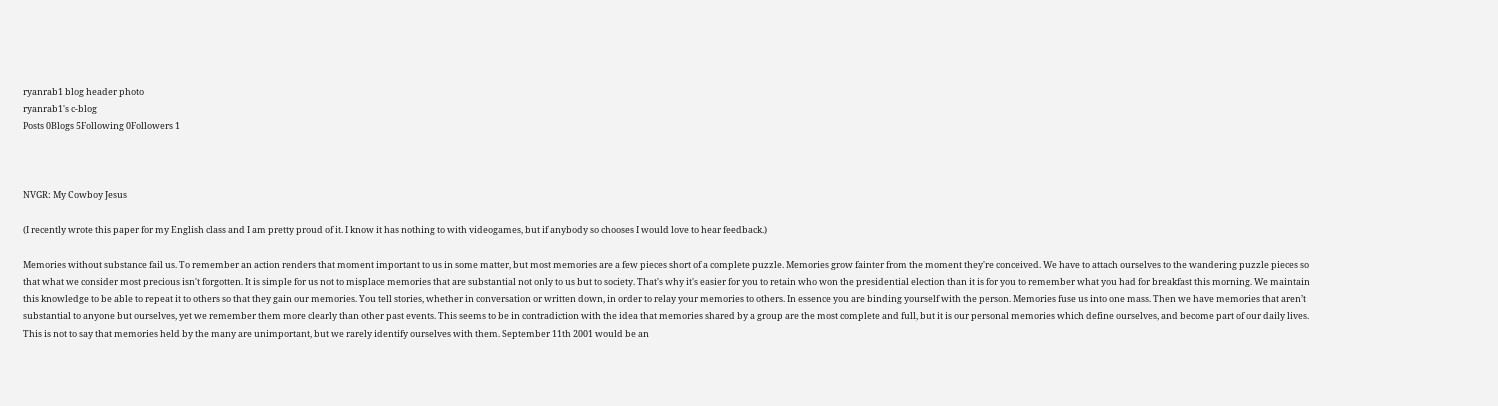ryanrab1 blog header photo
ryanrab1's c-blog
Posts 0Blogs 5Following 0Followers 1



NVGR: My Cowboy Jesus

(I recently wrote this paper for my English class and I am pretty proud of it. I know it has nothing to with videogames, but if anybody so chooses I would love to hear feedback.)

Memories without substance fail us. To remember an action renders that moment important to us in some matter, but most memories are a few pieces short of a complete puzzle. Memories grow fainter from the moment they're conceived. We have to attach ourselves to the wandering puzzle pieces so that what we consider most precious isn't forgotten. It is simple for us not to misplace memories that are substantial not only to us but to society. That's why it's easier for you to retain who won the presidential election than it is for you to remember what you had for breakfast this morning. We maintain this knowledge to be able to repeat it to others so that they gain our memories. You tell stories, whether in conversation or written down, in order to relay your memories to others. In essence you are binding yourself with the person. Memories fuse us into one mass. Then we have memories that aren’t substantial to anyone but ourselves, yet we remember them more clearly than other past events. This seems to be in contradiction with the idea that memories shared by a group are the most complete and full, but it is our personal memories which define ourselves, and become part of our daily lives. This is not to say that memories held by the many are unimportant, but we rarely identify ourselves with them. September 11th 2001 would be an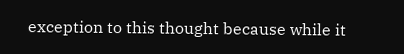exception to this thought because while it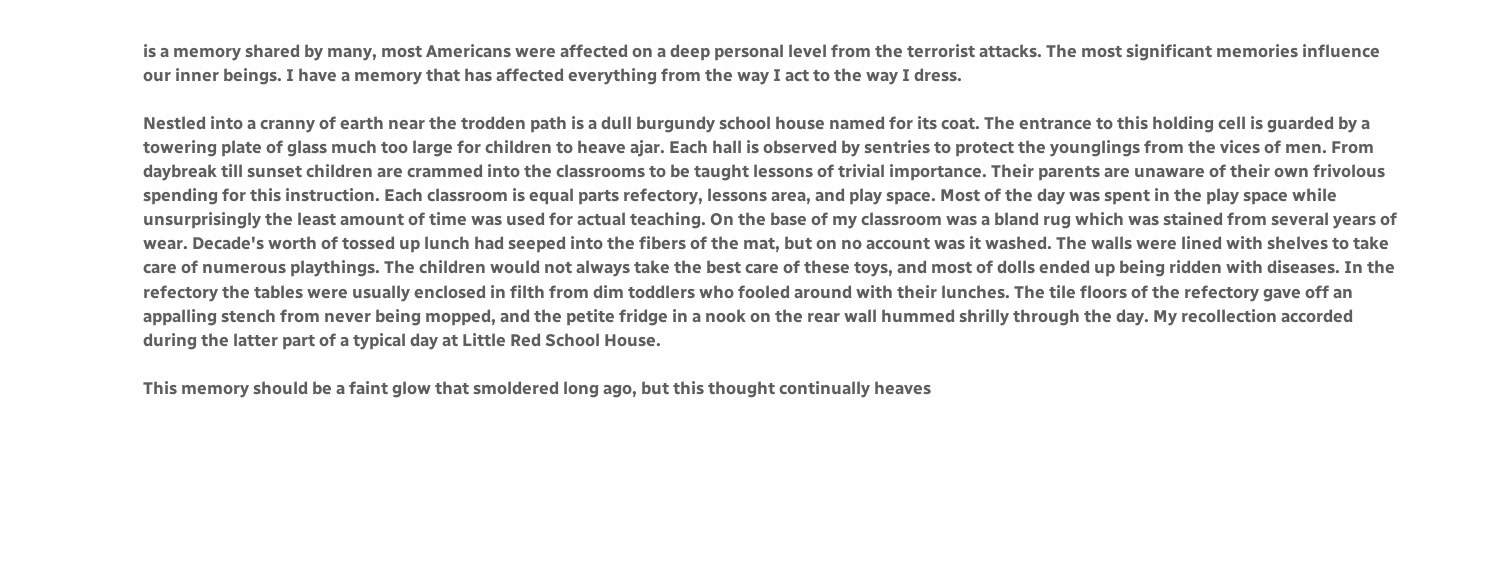is a memory shared by many, most Americans were affected on a deep personal level from the terrorist attacks. The most significant memories influence our inner beings. I have a memory that has affected everything from the way I act to the way I dress.

Nestled into a cranny of earth near the trodden path is a dull burgundy school house named for its coat. The entrance to this holding cell is guarded by a towering plate of glass much too large for children to heave ajar. Each hall is observed by sentries to protect the younglings from the vices of men. From daybreak till sunset children are crammed into the classrooms to be taught lessons of trivial importance. Their parents are unaware of their own frivolous spending for this instruction. Each classroom is equal parts refectory, lessons area, and play space. Most of the day was spent in the play space while unsurprisingly the least amount of time was used for actual teaching. On the base of my classroom was a bland rug which was stained from several years of wear. Decade's worth of tossed up lunch had seeped into the fibers of the mat, but on no account was it washed. The walls were lined with shelves to take care of numerous playthings. The children would not always take the best care of these toys, and most of dolls ended up being ridden with diseases. In the refectory the tables were usually enclosed in filth from dim toddlers who fooled around with their lunches. The tile floors of the refectory gave off an appalling stench from never being mopped, and the petite fridge in a nook on the rear wall hummed shrilly through the day. My recollection accorded during the latter part of a typical day at Little Red School House.

This memory should be a faint glow that smoldered long ago, but this thought continually heaves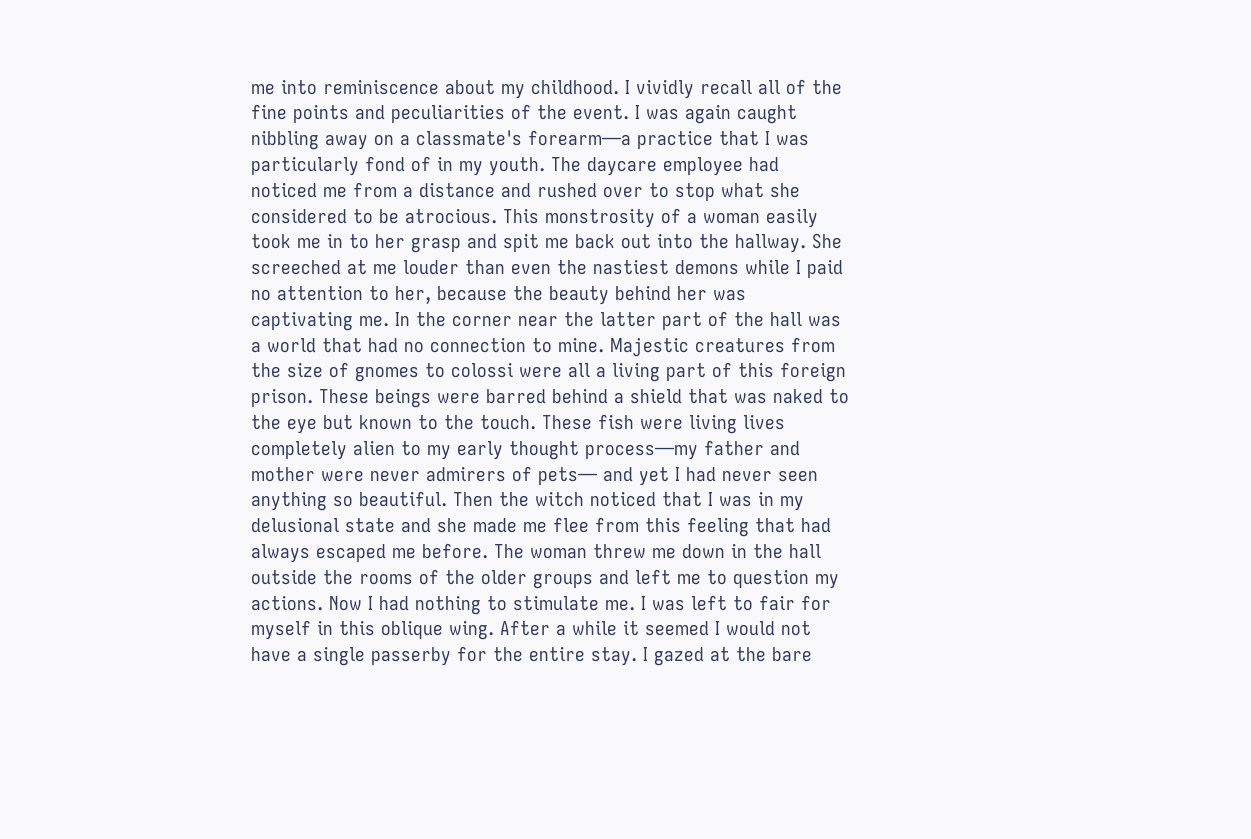me into reminiscence about my childhood. I vividly recall all of the fine points and peculiarities of the event. I was again caught nibbling away on a classmate's forearm—a practice that I was particularly fond of in my youth. The daycare employee had noticed me from a distance and rushed over to stop what she considered to be atrocious. This monstrosity of a woman easily took me in to her grasp and spit me back out into the hallway. She screeched at me louder than even the nastiest demons while I paid no attention to her, because the beauty behind her was captivating me. In the corner near the latter part of the hall was a world that had no connection to mine. Majestic creatures from the size of gnomes to colossi were all a living part of this foreign prison. These beings were barred behind a shield that was naked to the eye but known to the touch. These fish were living lives completely alien to my early thought process—my father and mother were never admirers of pets— and yet I had never seen anything so beautiful. Then the witch noticed that I was in my delusional state and she made me flee from this feeling that had always escaped me before. The woman threw me down in the hall outside the rooms of the older groups and left me to question my actions. Now I had nothing to stimulate me. I was left to fair for myself in this oblique wing. After a while it seemed I would not have a single passerby for the entire stay. I gazed at the bare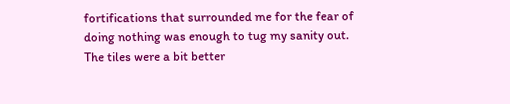fortifications that surrounded me for the fear of doing nothing was enough to tug my sanity out. The tiles were a bit better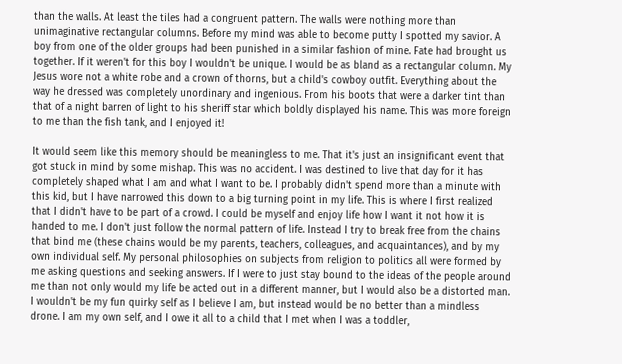than the walls. At least the tiles had a congruent pattern. The walls were nothing more than unimaginative rectangular columns. Before my mind was able to become putty I spotted my savior. A boy from one of the older groups had been punished in a similar fashion of mine. Fate had brought us together. If it weren't for this boy I wouldn't be unique. I would be as bland as a rectangular column. My Jesus wore not a white robe and a crown of thorns, but a child's cowboy outfit. Everything about the way he dressed was completely unordinary and ingenious. From his boots that were a darker tint than that of a night barren of light to his sheriff star which boldly displayed his name. This was more foreign to me than the fish tank, and I enjoyed it!

It would seem like this memory should be meaningless to me. That it's just an insignificant event that got stuck in mind by some mishap. This was no accident. I was destined to live that day for it has completely shaped what I am and what I want to be. I probably didn't spend more than a minute with this kid, but I have narrowed this down to a big turning point in my life. This is where I first realized that I didn't have to be part of a crowd. I could be myself and enjoy life how I want it not how it is handed to me. I don't just follow the normal pattern of life. Instead I try to break free from the chains that bind me (these chains would be my parents, teachers, colleagues, and acquaintances), and by my own individual self. My personal philosophies on subjects from religion to politics all were formed by me asking questions and seeking answers. If I were to just stay bound to the ideas of the people around me than not only would my life be acted out in a different manner, but I would also be a distorted man. I wouldn't be my fun quirky self as I believe I am, but instead would be no better than a mindless drone. I am my own self, and I owe it all to a child that I met when I was a toddler,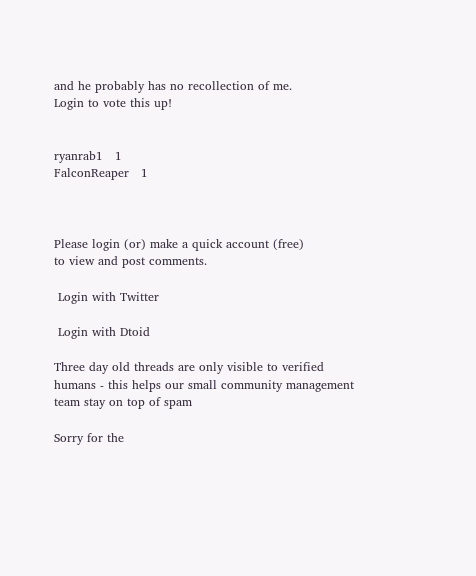and he probably has no recollection of me.
Login to vote this up!


ryanrab1   1
FalconReaper   1



Please login (or) make a quick account (free)
to view and post comments.

 Login with Twitter

 Login with Dtoid

Three day old threads are only visible to verified humans - this helps our small community management team stay on top of spam

Sorry for the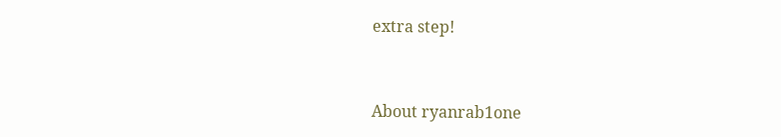extra step!


About ryanrab1one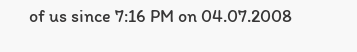of us since 7:16 PM on 04.07.2008